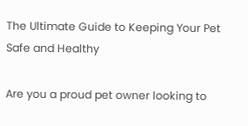The Ultimate Guide to Keeping Your Pet Safe and Healthy

Are you a proud pet owner looking to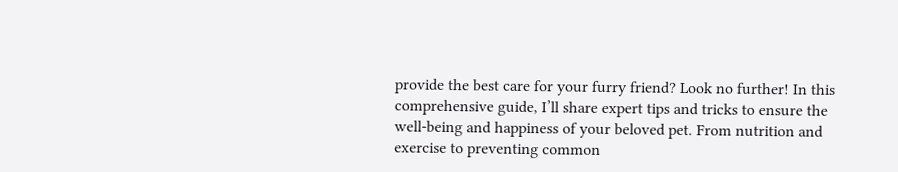provide the best care for your furry friend? Look no further! In this comprehensive guide, I’ll share expert tips and tricks to ensure the well-being and happiness of your beloved pet. From nutrition and exercise to preventing common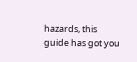hazards, this guide has got you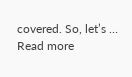covered. So, let’s … Read more